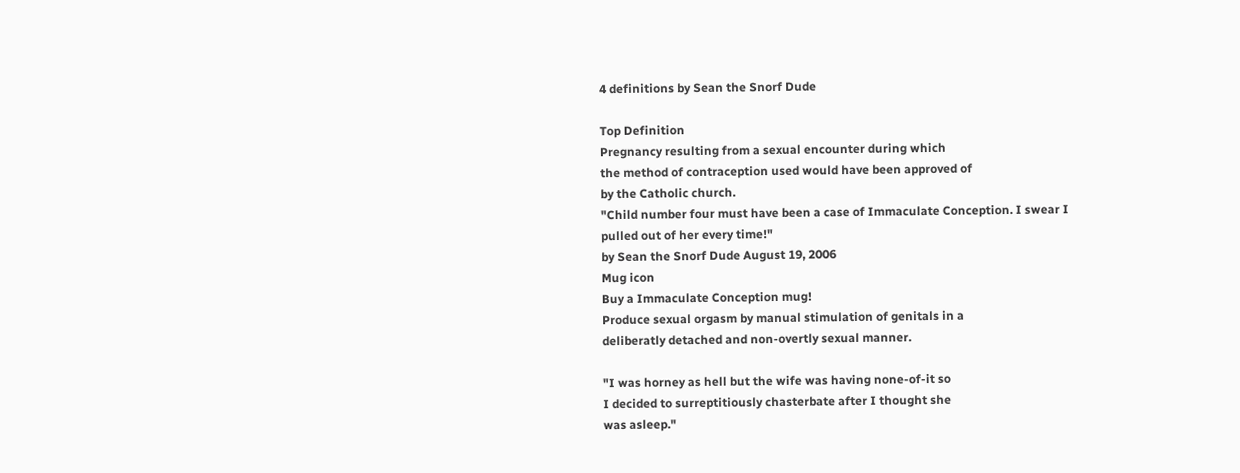4 definitions by Sean the Snorf Dude

Top Definition
Pregnancy resulting from a sexual encounter during which
the method of contraception used would have been approved of
by the Catholic church.
"Child number four must have been a case of Immaculate Conception. I swear I pulled out of her every time!"
by Sean the Snorf Dude August 19, 2006
Mug icon
Buy a Immaculate Conception mug!
Produce sexual orgasm by manual stimulation of genitals in a
deliberatly detached and non-overtly sexual manner.

"I was horney as hell but the wife was having none-of-it so
I decided to surreptitiously chasterbate after I thought she
was asleep."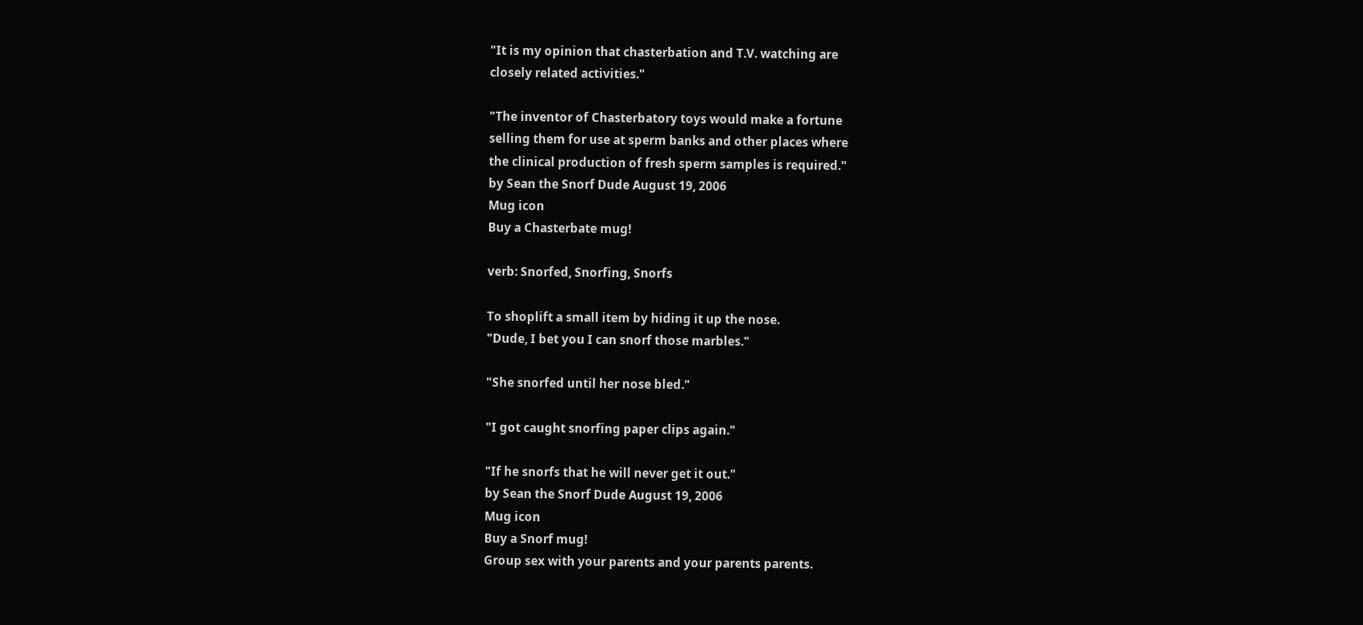"It is my opinion that chasterbation and T.V. watching are
closely related activities."

"The inventor of Chasterbatory toys would make a fortune
selling them for use at sperm banks and other places where
the clinical production of fresh sperm samples is required."
by Sean the Snorf Dude August 19, 2006
Mug icon
Buy a Chasterbate mug!

verb: Snorfed, Snorfing, Snorfs

To shoplift a small item by hiding it up the nose.
"Dude, I bet you I can snorf those marbles."

"She snorfed until her nose bled."

"I got caught snorfing paper clips again."

"If he snorfs that he will never get it out."
by Sean the Snorf Dude August 19, 2006
Mug icon
Buy a Snorf mug!
Group sex with your parents and your parents parents.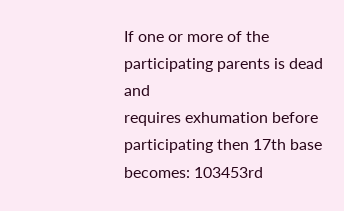If one or more of the participating parents is dead and
requires exhumation before participating then 17th base
becomes: 103453rd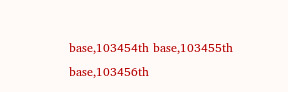base,103454th base,103455th base,103456th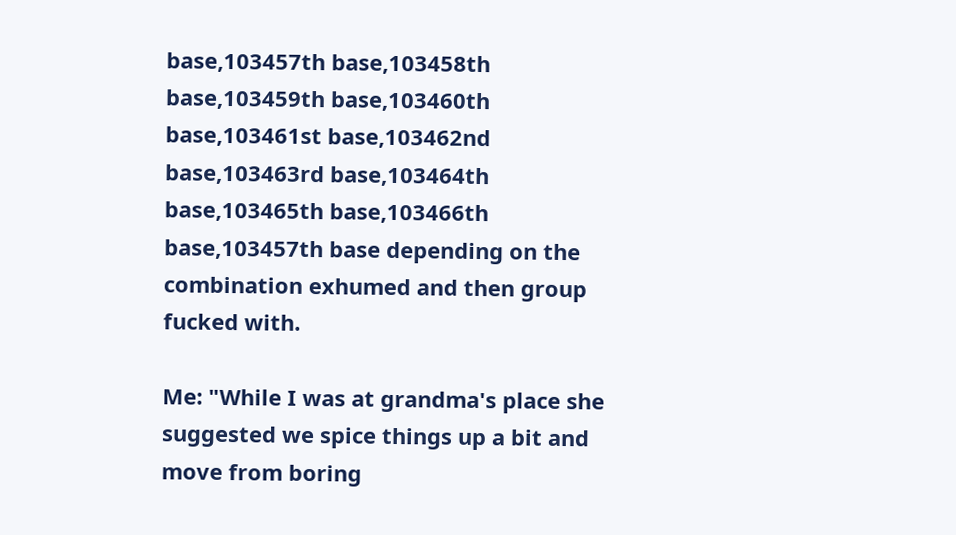base,103457th base,103458th base,103459th base,103460th base,103461st base,103462nd base,103463rd base,103464th base,103465th base,103466th base,103457th base depending on the combination exhumed and then group
fucked with.

Me: "While I was at grandma's place she suggested we spice things up a bit and move from boring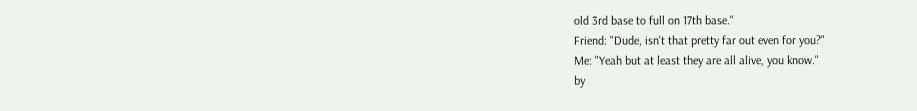old 3rd base to full on 17th base."
Friend: "Dude, isn't that pretty far out even for you?"
Me: "Yeah but at least they are all alive, you know."
by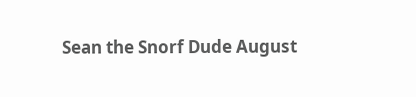Sean the Snorf Dude August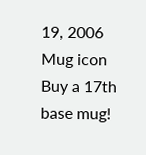19, 2006
Mug icon
Buy a 17th base mug!